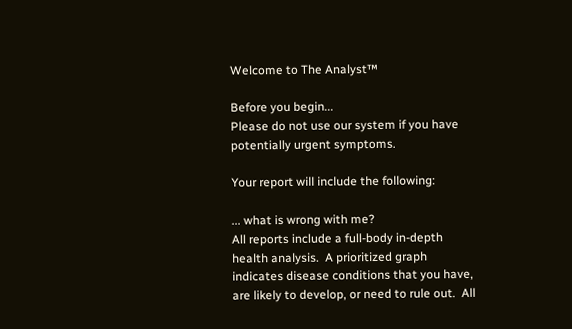Welcome to The Analyst™

Before you begin...
Please do not use our system if you have potentially urgent symptoms.

Your report will include the following:

... what is wrong with me?
All reports include a full-body in-depth health analysis.  A prioritized graph indicates disease conditions that you have, are likely to develop, or need to rule out.  All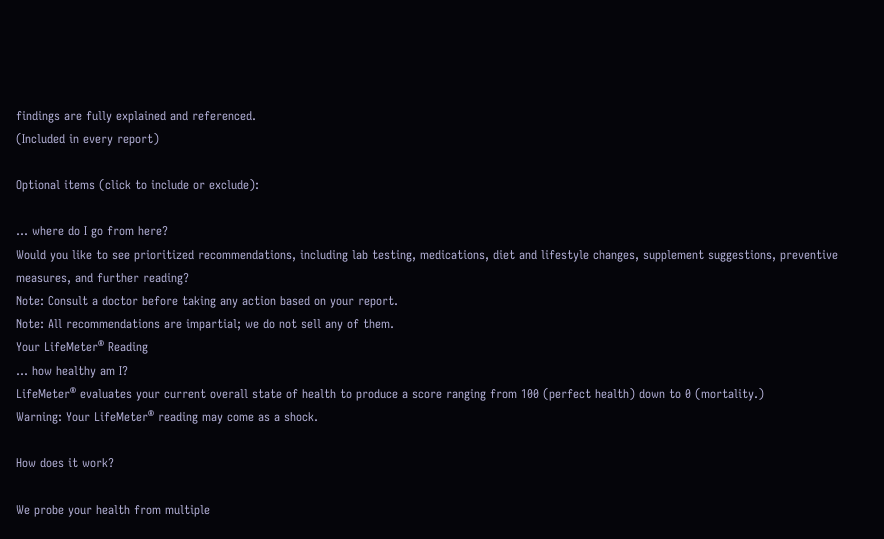findings are fully explained and referenced.
(Included in every report)

Optional items (click to include or exclude):

... where do I go from here?
Would you like to see prioritized recommendations, including lab testing, medications, diet and lifestyle changes, supplement suggestions, preventive measures, and further reading?
Note: Consult a doctor before taking any action based on your report.
Note: All recommendations are impartial; we do not sell any of them.
Your LifeMeter® Reading
... how healthy am I?
LifeMeter® evaluates your current overall state of health to produce a score ranging from 100 (perfect health) down to 0 (mortality.)
Warning: Your LifeMeter® reading may come as a shock.

How does it work?

We probe your health from multiple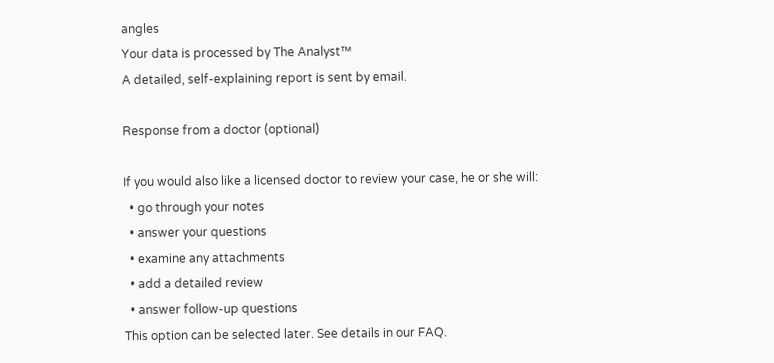angles
Your data is processed by The Analyst™
A detailed, self-explaining report is sent by email.

Response from a doctor (optional)

If you would also like a licensed doctor to review your case, he or she will:
  • go through your notes
  • answer your questions
  • examine any attachments
  • add a detailed review
  • answer follow-up questions
This option can be selected later. See details in our FAQ.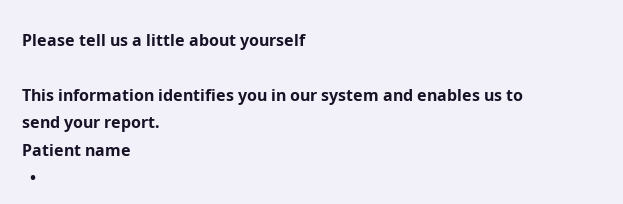Please tell us a little about yourself

This information identifies you in our system and enables us to send your report.
Patient name
  •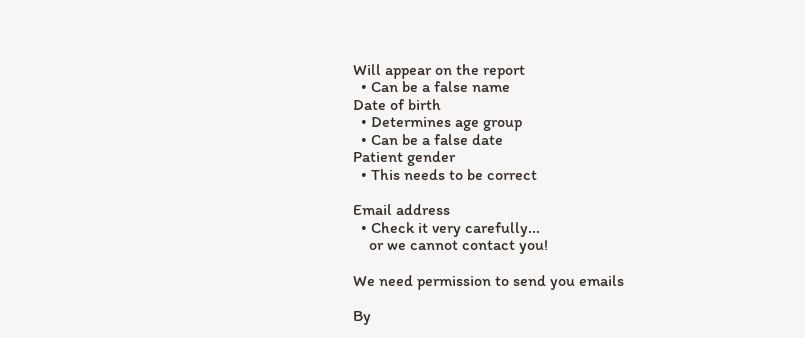Will appear on the report
  • Can be a false name
Date of birth
  • Determines age group
  • Can be a false date
Patient gender
  • This needs to be correct

Email address
  • Check it very carefully...
    or we cannot contact you!

We need permission to send you emails

By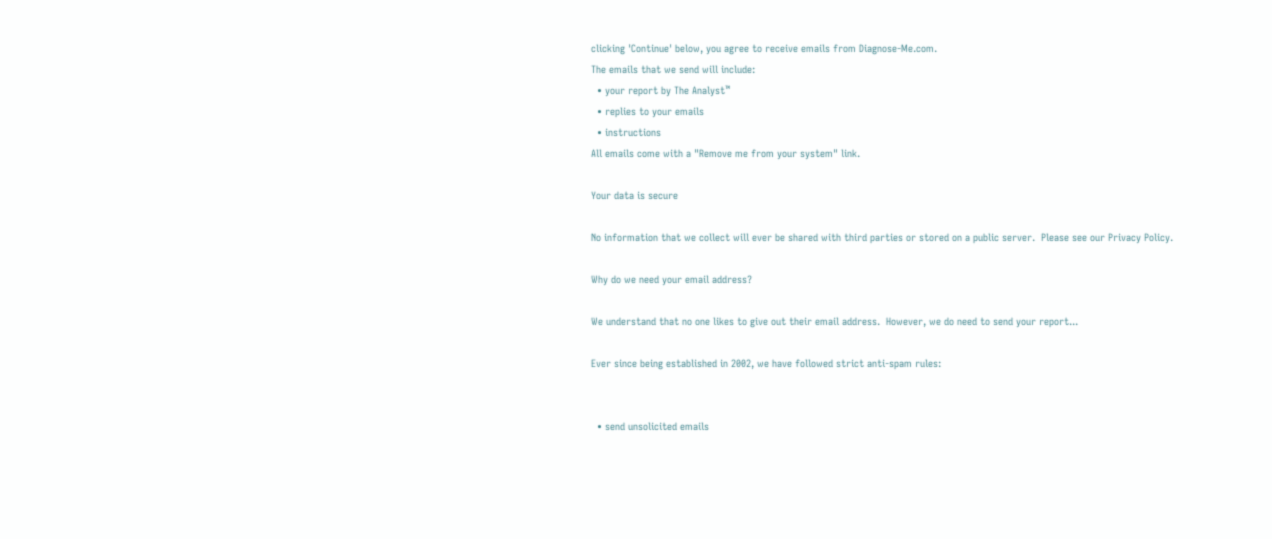clicking 'Continue' below, you agree to receive emails from Diagnose-Me.com.
The emails that we send will include:
  • your report by The Analyst™
  • replies to your emails
  • instructions
All emails come with a "Remove me from your system" link.

Your data is secure

No information that we collect will ever be shared with third parties or stored on a public server.  Please see our Privacy Policy.

Why do we need your email address?

We understand that no one likes to give out their email address.  However, we do need to send your report...

Ever since being established in 2002, we have followed strict anti-spam rules:


  • send unsolicited emails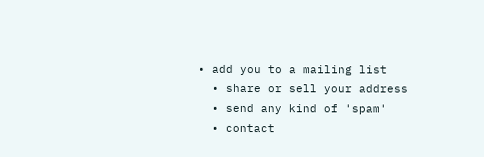• add you to a mailing list
  • share or sell your address
  • send any kind of 'spam'
  • contact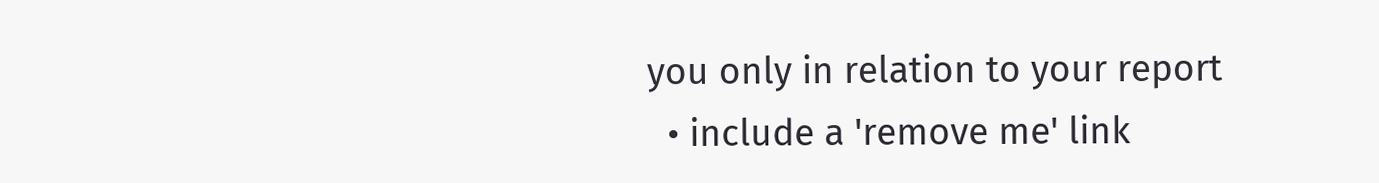you only in relation to your report
  • include a 'remove me' link